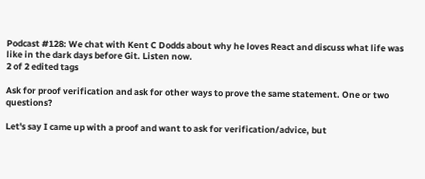Podcast #128: We chat with Kent C Dodds about why he loves React and discuss what life was like in the dark days before Git. Listen now.
2 of 2 edited tags

Ask for proof verification and ask for other ways to prove the same statement. One or two questions?

Let's say I came up with a proof and want to ask for verification/advice, but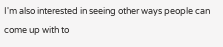I'm also interested in seeing other ways people can come up with to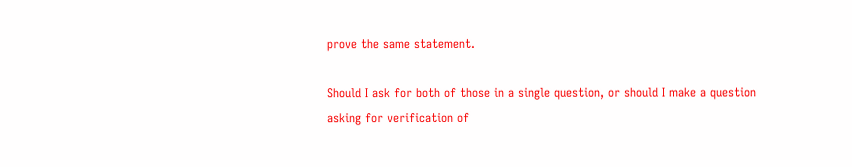prove the same statement.

Should I ask for both of those in a single question, or should I make a question asking for verification of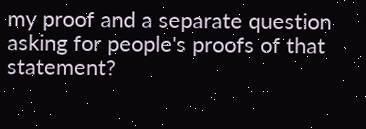my proof and a separate question asking for people's proofs of that statement?